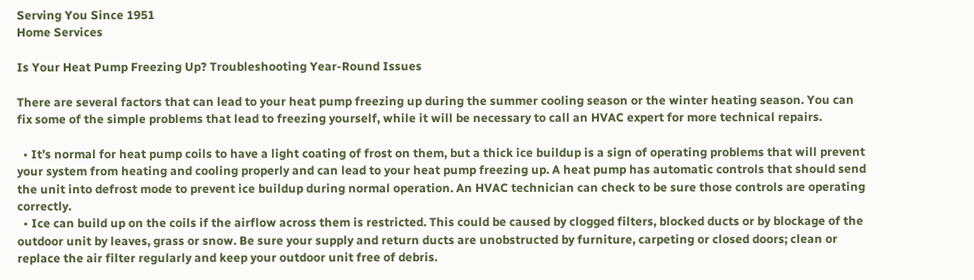Serving You Since 1951
Home Services

Is Your Heat Pump Freezing Up? Troubleshooting Year-Round Issues

There are several factors that can lead to your heat pump freezing up during the summer cooling season or the winter heating season. You can fix some of the simple problems that lead to freezing yourself, while it will be necessary to call an HVAC expert for more technical repairs.

  • It’s normal for heat pump coils to have a light coating of frost on them, but a thick ice buildup is a sign of operating problems that will prevent your system from heating and cooling properly and can lead to your heat pump freezing up. A heat pump has automatic controls that should send the unit into defrost mode to prevent ice buildup during normal operation. An HVAC technician can check to be sure those controls are operating correctly.
  • Ice can build up on the coils if the airflow across them is restricted. This could be caused by clogged filters, blocked ducts or by blockage of the outdoor unit by leaves, grass or snow. Be sure your supply and return ducts are unobstructed by furniture, carpeting or closed doors; clean or replace the air filter regularly and keep your outdoor unit free of debris.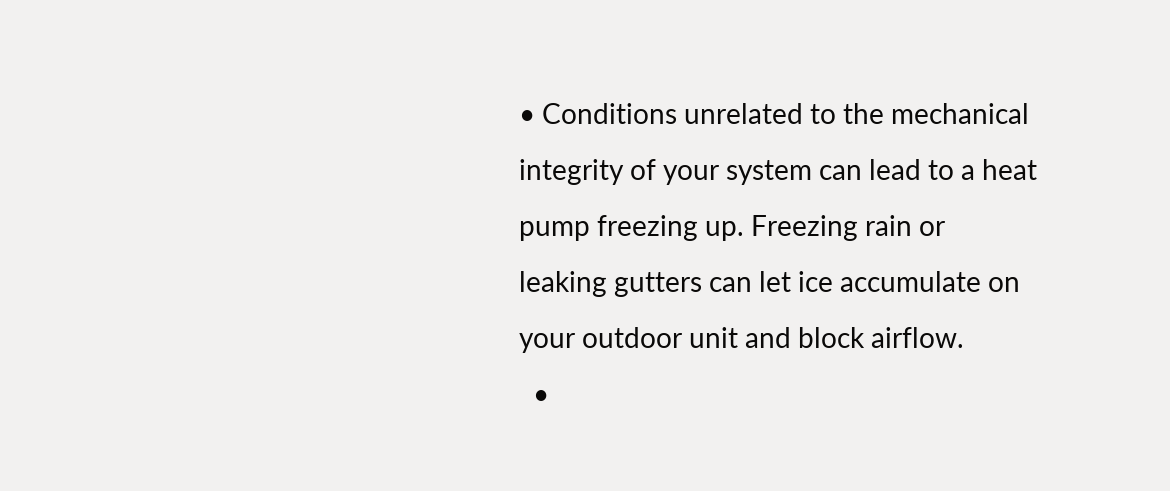• Conditions unrelated to the mechanical integrity of your system can lead to a heat pump freezing up. Freezing rain or leaking gutters can let ice accumulate on your outdoor unit and block airflow.
  •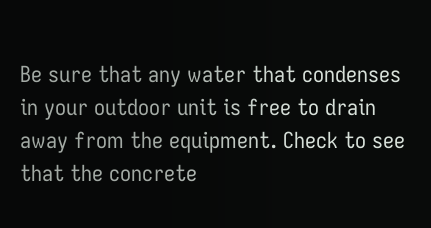Be sure that any water that condenses in your outdoor unit is free to drain away from the equipment. Check to see that the concrete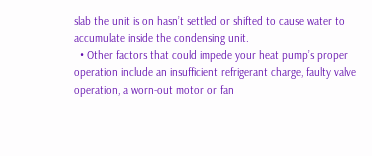slab the unit is on hasn’t settled or shifted to cause water to accumulate inside the condensing unit.
  • Other factors that could impede your heat pump’s proper operation include an insufficient refrigerant charge, faulty valve operation, a worn-out motor or fan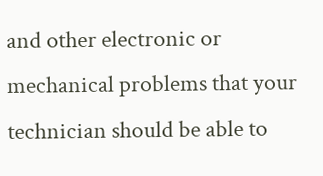and other electronic or mechanical problems that your technician should be able to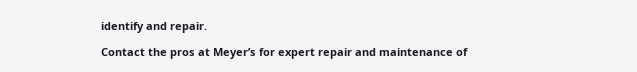identify and repair.

Contact the pros at Meyer’s for expert repair and maintenance of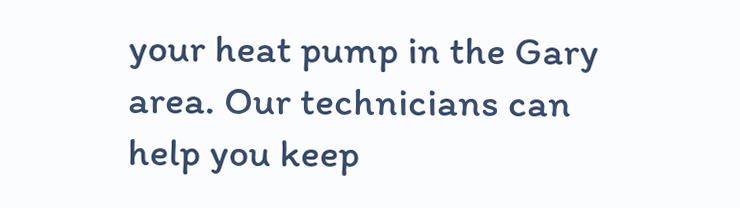your heat pump in the Gary area. Our technicians can help you keep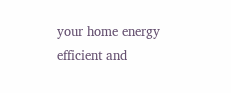your home energy efficient and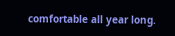comfortable all year long.